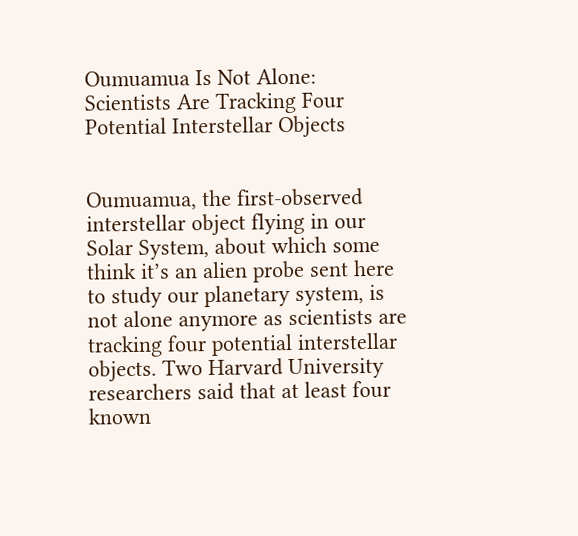Oumuamua Is Not Alone: Scientists Are Tracking Four Potential Interstellar Objects


Oumuamua, the first-observed interstellar object flying in our Solar System, about which some think it’s an alien probe sent here to study our planetary system, is not alone anymore as scientists are tracking four potential interstellar objects. Two Harvard University researchers said that at least four known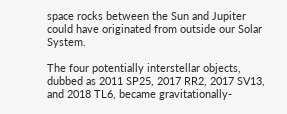space rocks between the Sun and Jupiter could have originated from outside our Solar System.

The four potentially interstellar objects, dubbed as 2011 SP25, 2017 RR2, 2017 SV13, and 2018 TL6, became gravitationally-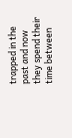trapped in the past and now they spend their time between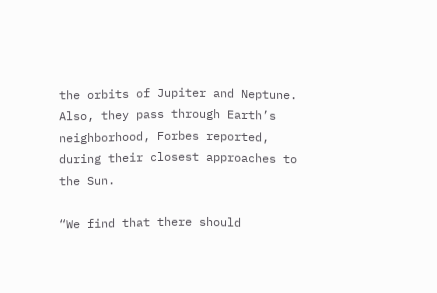the orbits of Jupiter and Neptune. Also, they pass through Earth’s neighborhood, Forbes reported, during their closest approaches to the Sun.

“We find that there should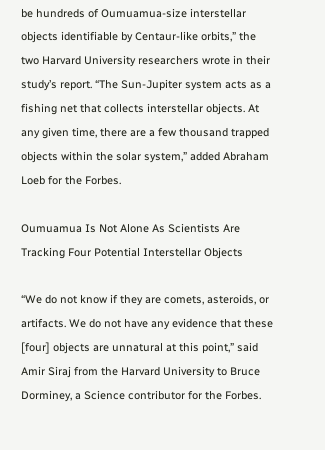be hundreds of Oumuamua-size interstellar objects identifiable by Centaur-like orbits,” the two Harvard University researchers wrote in their study’s report. “The Sun-Jupiter system acts as a fishing net that collects interstellar objects. At any given time, there are a few thousand trapped objects within the solar system,” added Abraham Loeb for the Forbes.

Oumuamua Is Not Alone As Scientists Are Tracking Four Potential Interstellar Objects

“We do not know if they are comets, asteroids, or artifacts. We do not have any evidence that these [four] objects are unnatural at this point,” said Amir Siraj from the Harvard University to Bruce Dorminey, a Science contributor for the Forbes.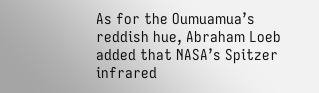As for the Oumuamua’s reddish hue, Abraham Loeb added that NASA’s Spitzer infrared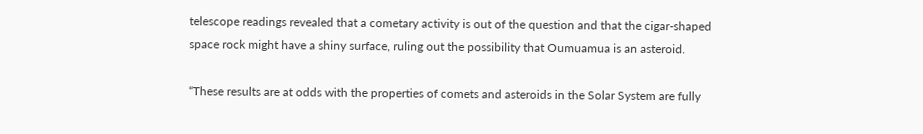telescope readings revealed that a cometary activity is out of the question and that the cigar-shaped space rock might have a shiny surface, ruling out the possibility that Oumuamua is an asteroid.

“These results are at odds with the properties of comets and asteroids in the Solar System are fully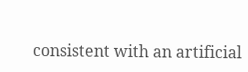consistent with an artificial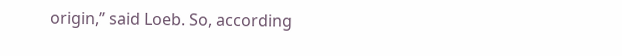origin,” said Loeb. So, according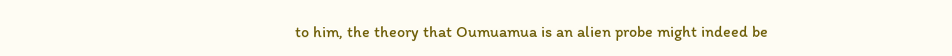to him, the theory that Oumuamua is an alien probe might indeed be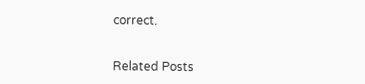correct.


Related Posts